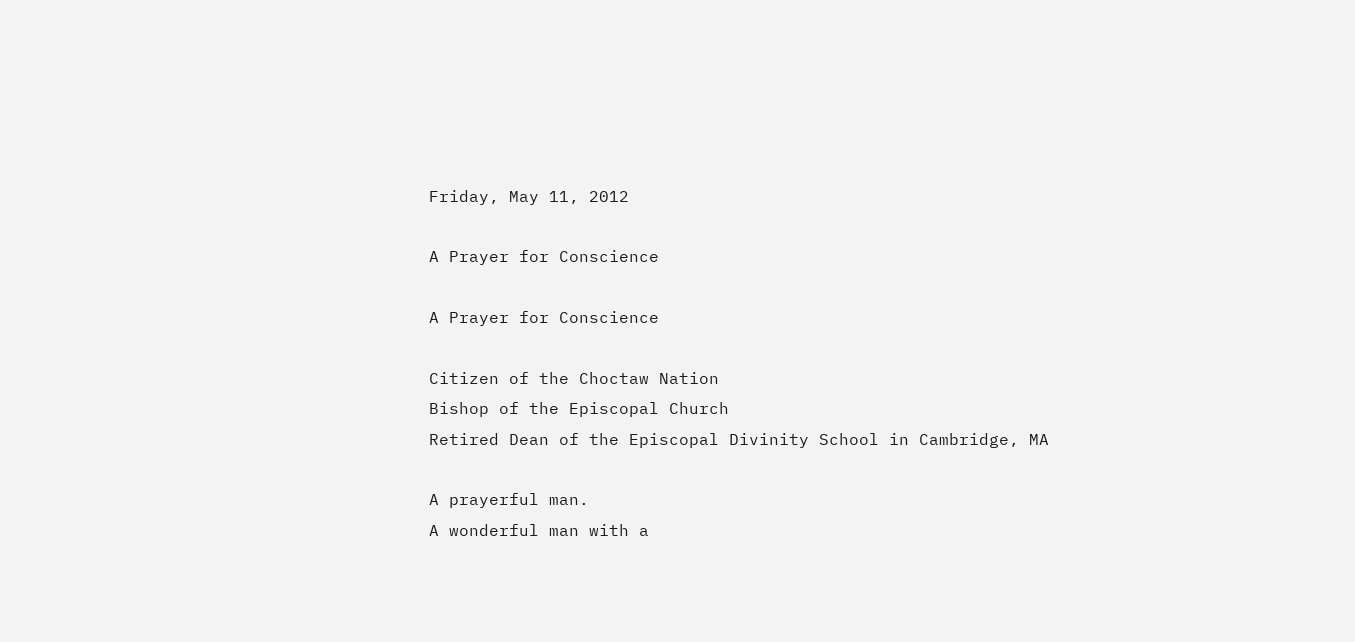Friday, May 11, 2012

A Prayer for Conscience

A Prayer for Conscience

Citizen of the Choctaw Nation
Bishop of the Episcopal Church
Retired Dean of the Episcopal Divinity School in Cambridge, MA

A prayerful man.
A wonderful man with a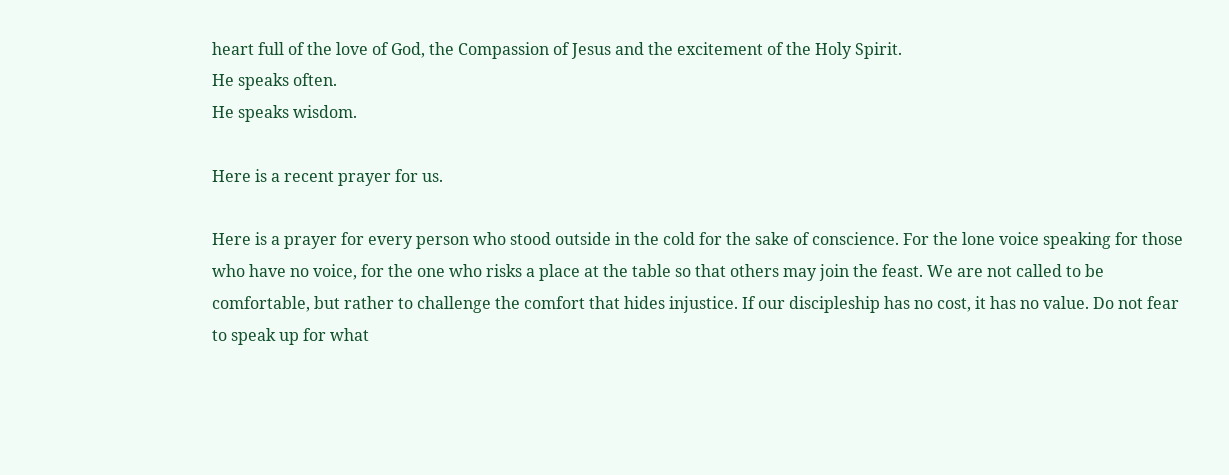heart full of the love of God, the Compassion of Jesus and the excitement of the Holy Spirit.
He speaks often.
He speaks wisdom.

Here is a recent prayer for us.

Here is a prayer for every person who stood outside in the cold for the sake of conscience. For the lone voice speaking for those who have no voice, for the one who risks a place at the table so that others may join the feast. We are not called to be comfortable, but rather to challenge the comfort that hides injustice. If our discipleship has no cost, it has no value. Do not fear to speak up for what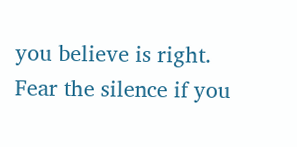you believe is right. Fear the silence if you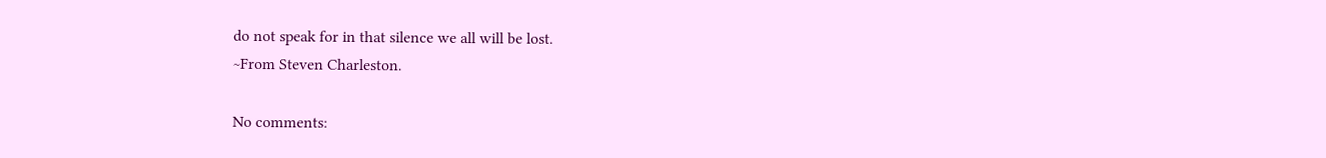do not speak for in that silence we all will be lost.
~From Steven Charleston.

No comments: